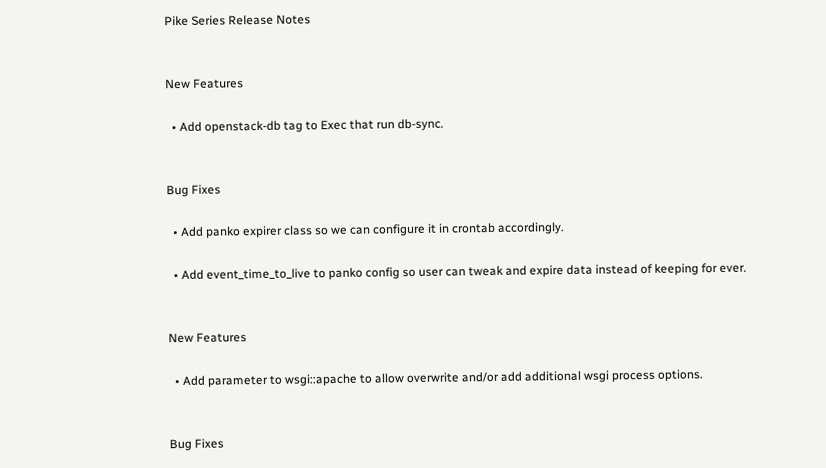Pike Series Release Notes


New Features

  • Add openstack-db tag to Exec that run db-sync.


Bug Fixes

  • Add panko expirer class so we can configure it in crontab accordingly.

  • Add event_time_to_live to panko config so user can tweak and expire data instead of keeping for ever.


New Features

  • Add parameter to wsgi::apache to allow overwrite and/or add additional wsgi process options.


Bug Fixes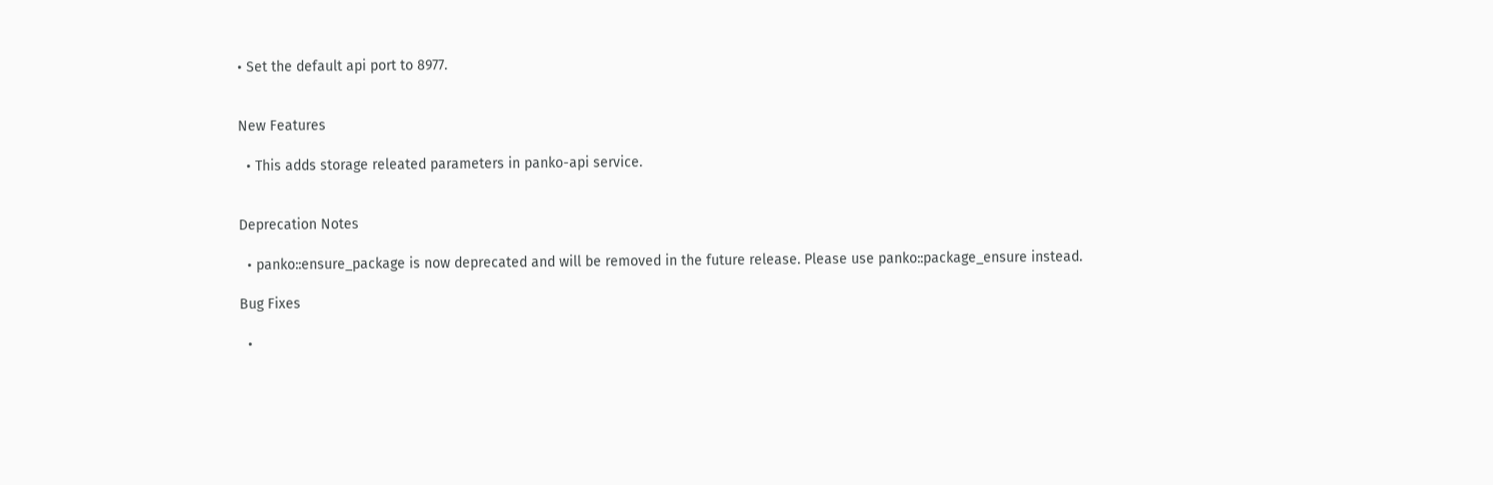• Set the default api port to 8977.


New Features

  • This adds storage releated parameters in panko-api service.


Deprecation Notes

  • panko::ensure_package is now deprecated and will be removed in the future release. Please use panko::package_ensure instead.

Bug Fixes

  •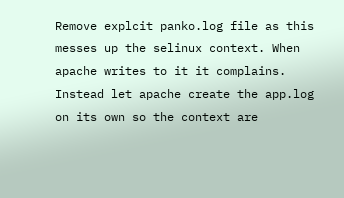Remove explcit panko.log file as this messes up the selinux context. When apache writes to it it complains. Instead let apache create the app.log on its own so the context are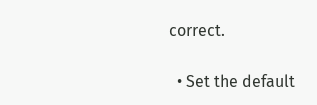correct.

  • Set the default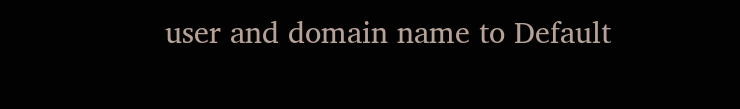user and domain name to Default